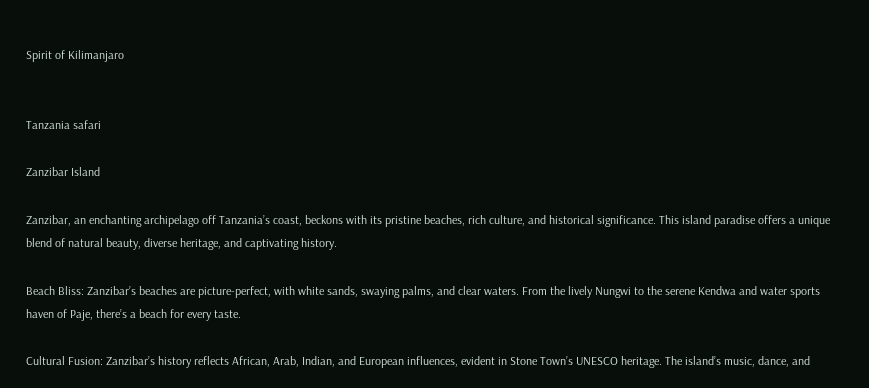Spirit of Kilimanjaro


Tanzania safari

Zanzibar Island

Zanzibar, an enchanting archipelago off Tanzania’s coast, beckons with its pristine beaches, rich culture, and historical significance. This island paradise offers a unique blend of natural beauty, diverse heritage, and captivating history.

Beach Bliss: Zanzibar’s beaches are picture-perfect, with white sands, swaying palms, and clear waters. From the lively Nungwi to the serene Kendwa and water sports haven of Paje, there’s a beach for every taste.

Cultural Fusion: Zanzibar’s history reflects African, Arab, Indian, and European influences, evident in Stone Town’s UNESCO heritage. The island’s music, dance, and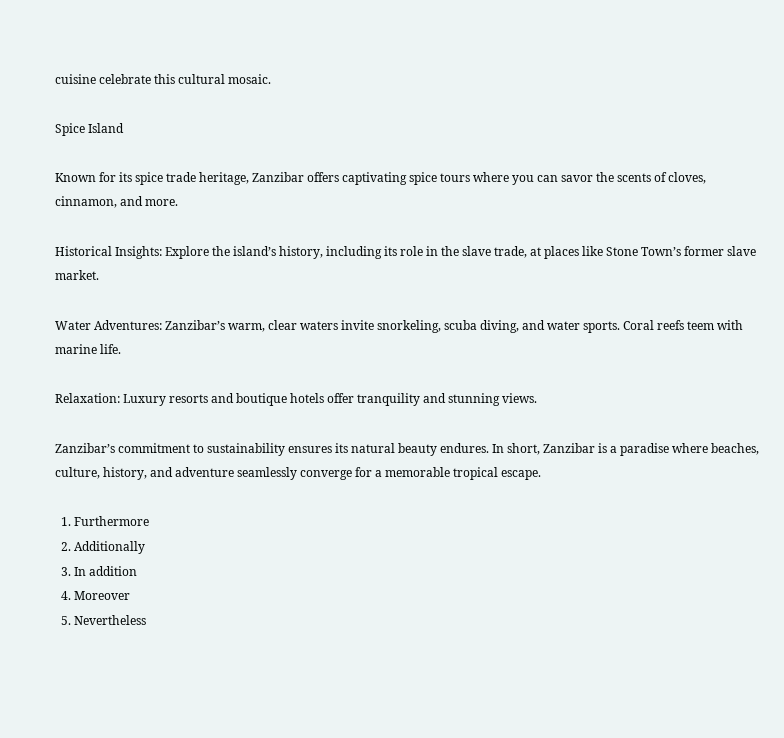cuisine celebrate this cultural mosaic.

Spice Island

Known for its spice trade heritage, Zanzibar offers captivating spice tours where you can savor the scents of cloves, cinnamon, and more.

Historical Insights: Explore the island’s history, including its role in the slave trade, at places like Stone Town’s former slave market.

Water Adventures: Zanzibar’s warm, clear waters invite snorkeling, scuba diving, and water sports. Coral reefs teem with marine life.

Relaxation: Luxury resorts and boutique hotels offer tranquility and stunning views.

Zanzibar’s commitment to sustainability ensures its natural beauty endures. In short, Zanzibar is a paradise where beaches, culture, history, and adventure seamlessly converge for a memorable tropical escape.

  1. Furthermore
  2. Additionally
  3. In addition
  4. Moreover
  5. Nevertheless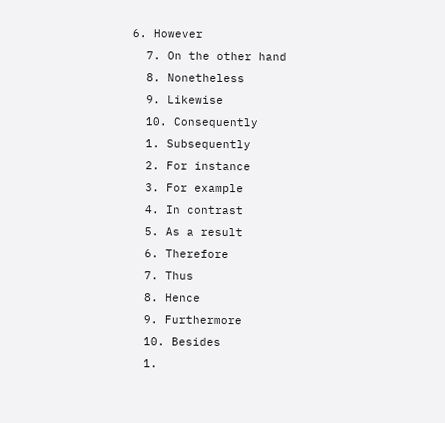6. However
  7. On the other hand
  8. Nonetheless
  9. Likewise
  10. Consequently
  1. Subsequently
  2. For instance
  3. For example
  4. In contrast
  5. As a result
  6. Therefore
  7. Thus
  8. Hence
  9. Furthermore
  10. Besides
  1.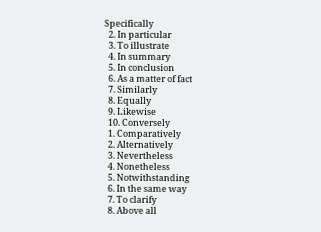Specifically
  2. In particular
  3. To illustrate
  4. In summary
  5. In conclusion
  6. As a matter of fact
  7. Similarly
  8. Equally
  9. Likewise
  10. Conversely
  1. Comparatively
  2. Alternatively
  3. Nevertheless
  4. Nonetheless
  5. Notwithstanding
  6. In the same way
  7. To clarify
  8. Above all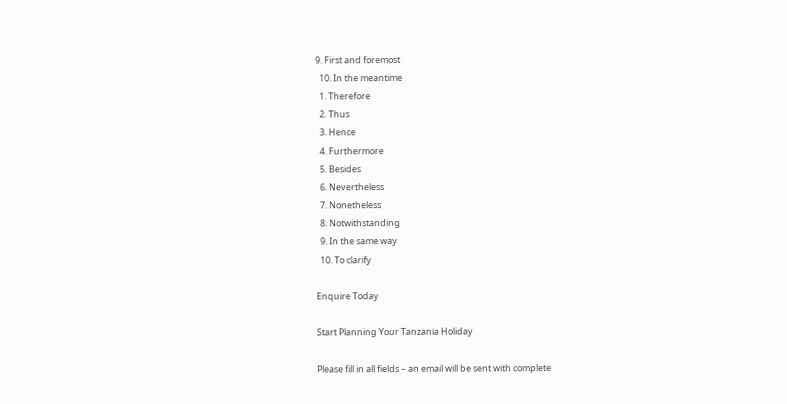9. First and foremost
  10. In the meantime
  1. Therefore
  2. Thus
  3. Hence
  4. Furthermore
  5. Besides
  6. Nevertheless
  7. Nonetheless
  8. Notwithstanding
  9. In the same way
  10. To clarify

Enquire Today

Start Planning Your Tanzania Holiday

Please fill in all fields – an email will be sent with complete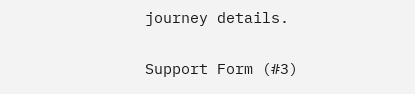journey details.

Support Form (#3)